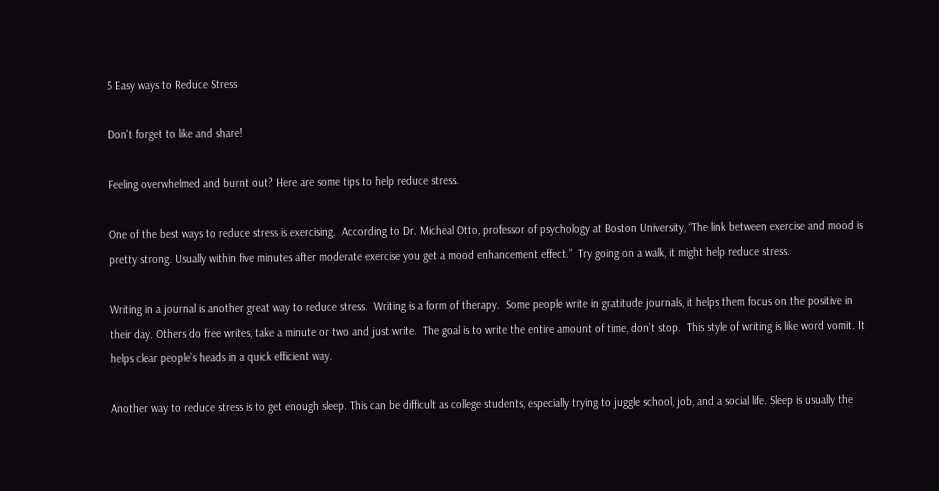5 Easy ways to Reduce Stress

Don't forget to like and share!

Feeling overwhelmed and burnt out? Here are some tips to help reduce stress.

One of the best ways to reduce stress is exercising.  According to Dr. Micheal Otto, professor of psychology at Boston University, “The link between exercise and mood is pretty strong. Usually within five minutes after moderate exercise you get a mood enhancement effect.”  Try going on a walk, it might help reduce stress.

Writing in a journal is another great way to reduce stress.  Writing is a form of therapy.  Some people write in gratitude journals, it helps them focus on the positive in their day. Others do free writes, take a minute or two and just write.  The goal is to write the entire amount of time, don’t stop.  This style of writing is like word vomit. It helps clear people’s heads in a quick efficient way.

Another way to reduce stress is to get enough sleep. This can be difficult as college students, especially trying to juggle school, job, and a social life. Sleep is usually the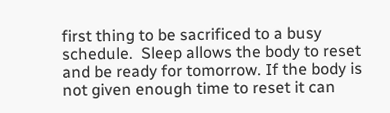first thing to be sacrificed to a busy schedule.  Sleep allows the body to reset and be ready for tomorrow. If the body is not given enough time to reset it can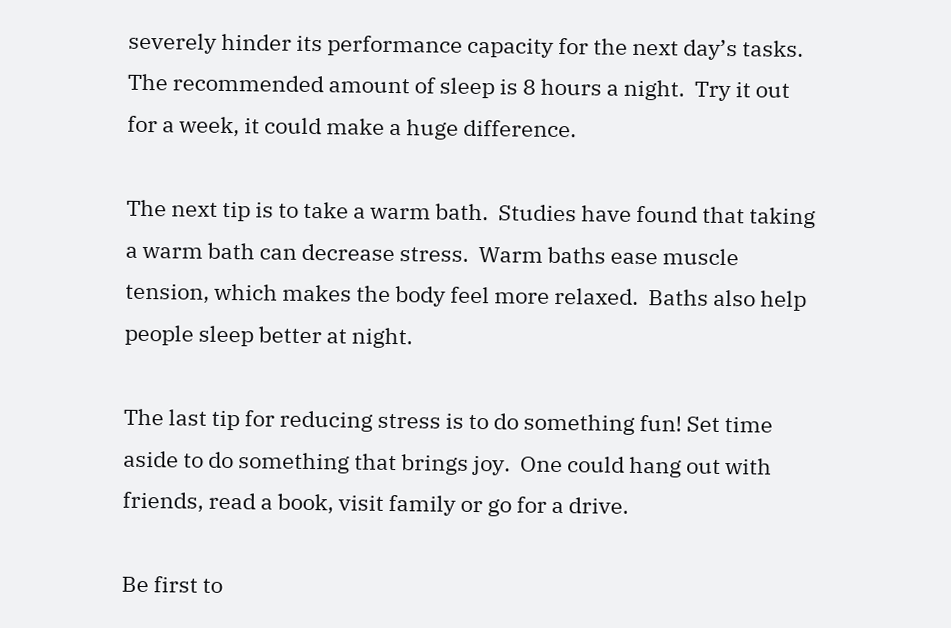severely hinder its performance capacity for the next day’s tasks.  The recommended amount of sleep is 8 hours a night.  Try it out for a week, it could make a huge difference.

The next tip is to take a warm bath.  Studies have found that taking a warm bath can decrease stress.  Warm baths ease muscle tension, which makes the body feel more relaxed.  Baths also help people sleep better at night.

The last tip for reducing stress is to do something fun! Set time aside to do something that brings joy.  One could hang out with friends, read a book, visit family or go for a drive.

Be first to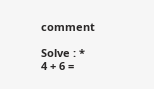comment

Solve : *
4 + 6 =